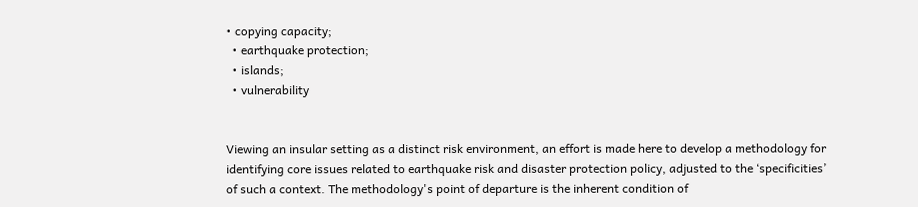• copying capacity;
  • earthquake protection;
  • islands;
  • vulnerability


Viewing an insular setting as a distinct risk environment, an effort is made here to develop a methodology for identifying core issues related to earthquake risk and disaster protection policy, adjusted to the ‘specificities’ of such a context. The methodology's point of departure is the inherent condition of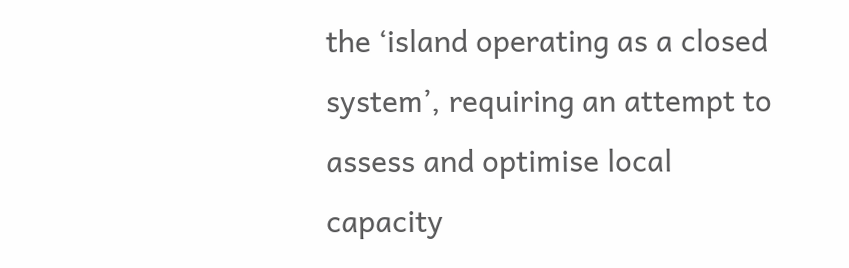the ‘island operating as a closed system’, requiring an attempt to assess and optimise local capacity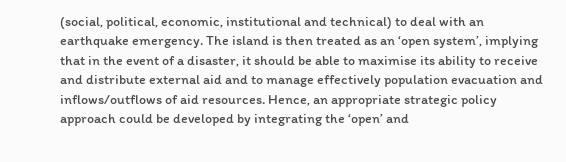(social, political, economic, institutional and technical) to deal with an earthquake emergency. The island is then treated as an ‘open system’, implying that in the event of a disaster, it should be able to maximise its ability to receive and distribute external aid and to manage effectively population evacuation and inflows/outflows of aid resources. Hence, an appropriate strategic policy approach could be developed by integrating the ‘open’ and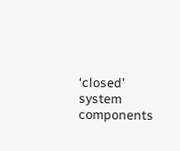‘closed’ system components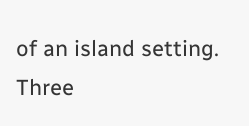of an island setting. Three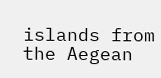islands from the Aegean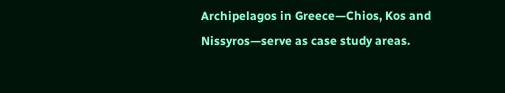Archipelagos in Greece—Chios, Kos and Nissyros—serve as case study areas.